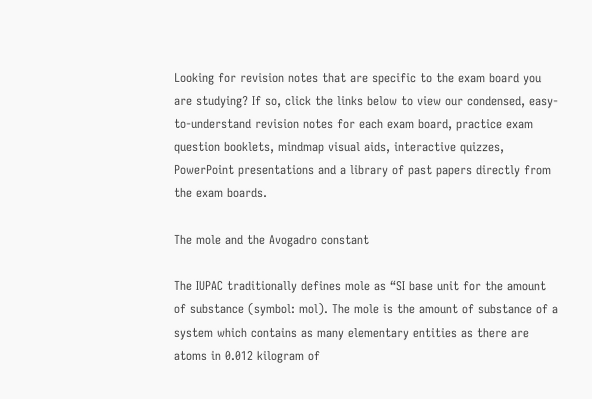Looking for revision notes that are specific to the exam board you are studying? If so, click the links below to view our condensed, easy-to-understand revision notes for each exam board, practice exam question booklets, mindmap visual aids, interactive quizzes, PowerPoint presentations and a library of past papers directly from the exam boards.

The mole and the Avogadro constant

The IUPAC traditionally defines mole as “SI base unit for the amount of substance (symbol: mol). The mole is the amount of substance of a system which contains as many elementary entities as there are atoms in 0.012 kilogram of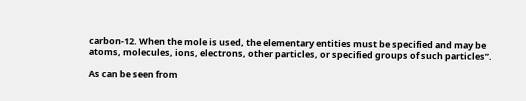carbon-12. When the mole is used, the elementary entities must be specified and may be atoms, molecules, ions, electrons, other particles, or specified groups of such particles”.

As can be seen from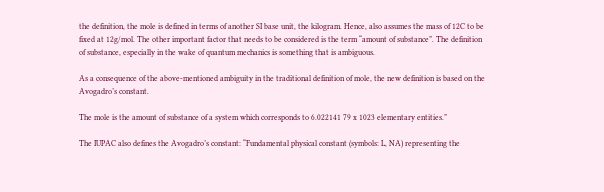the definition, the mole is defined in terms of another SI base unit, the kilogram. Hence, also assumes the mass of 12C to be fixed at 12g/mol. The other important factor that needs to be considered is the term “amount of substance”. The definition of substance, especially in the wake of quantum mechanics is something that is ambiguous.

As a consequence of the above-mentioned ambiguity in the traditional definition of mole, the new definition is based on the Avogadro’s constant.

The mole is the amount of substance of a system which corresponds to 6.022141 79 x 1023 elementary entities.”

The IUPAC also defines the Avogadro’s constant: “Fundamental physical constant (symbols: L, NA) representing the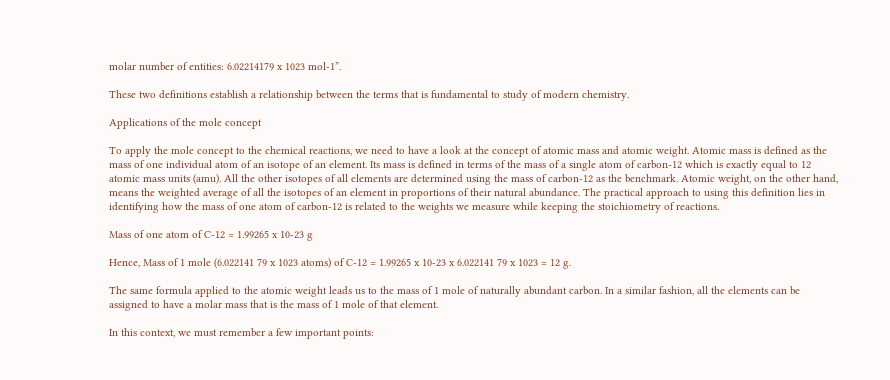molar number of entities: 6.02214179 x 1023 mol-1”.

These two definitions establish a relationship between the terms that is fundamental to study of modern chemistry.

Applications of the mole concept

To apply the mole concept to the chemical reactions, we need to have a look at the concept of atomic mass and atomic weight. Atomic mass is defined as the mass of one individual atom of an isotope of an element. Its mass is defined in terms of the mass of a single atom of carbon-12 which is exactly equal to 12 atomic mass units (amu). All the other isotopes of all elements are determined using the mass of carbon-12 as the benchmark. Atomic weight, on the other hand, means the weighted average of all the isotopes of an element in proportions of their natural abundance. The practical approach to using this definition lies in identifying how the mass of one atom of carbon-12 is related to the weights we measure while keeping the stoichiometry of reactions.

Mass of one atom of C-12 = 1.99265 x 10-23 g

Hence, Mass of 1 mole (6.022141 79 x 1023 atoms) of C-12 = 1.99265 x 10-23 x 6.022141 79 x 1023 = 12 g.

The same formula applied to the atomic weight leads us to the mass of 1 mole of naturally abundant carbon. In a similar fashion, all the elements can be assigned to have a molar mass that is the mass of 1 mole of that element.

In this context, we must remember a few important points: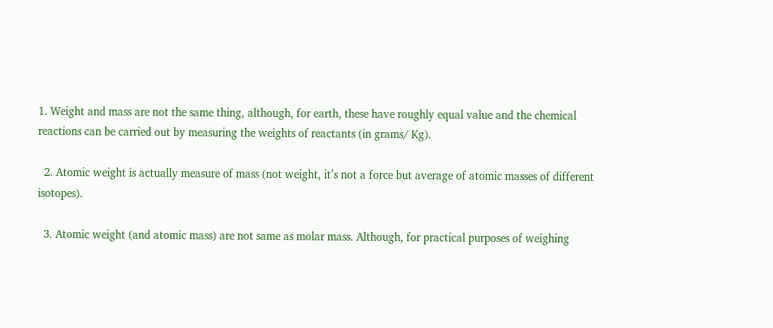1. Weight and mass are not the same thing, although, for earth, these have roughly equal value and the chemical reactions can be carried out by measuring the weights of reactants (in grams/ Kg).

  2. Atomic weight is actually measure of mass (not weight, it’s not a force but average of atomic masses of different isotopes).

  3. Atomic weight (and atomic mass) are not same as molar mass. Although, for practical purposes of weighing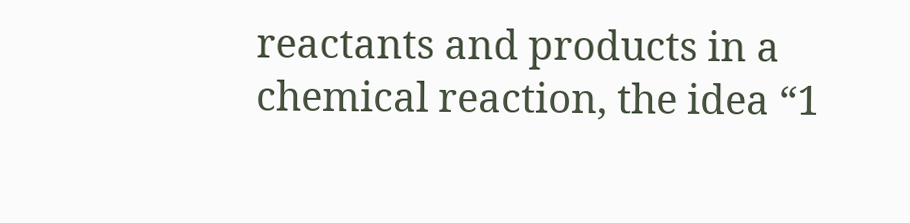reactants and products in a chemical reaction, the idea “1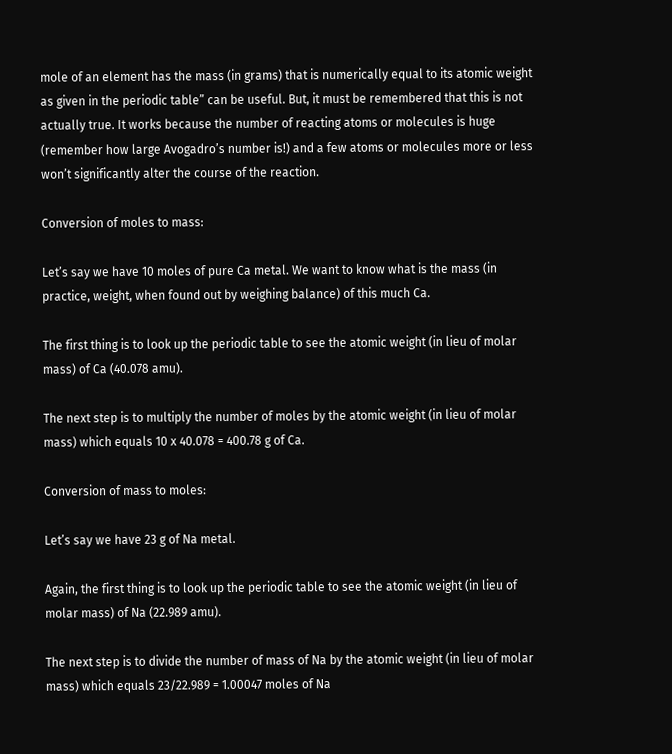mole of an element has the mass (in grams) that is numerically equal to its atomic weight as given in the periodic table” can be useful. But, it must be remembered that this is not actually true. It works because the number of reacting atoms or molecules is huge (remember how large Avogadro’s number is!) and a few atoms or molecules more or less won’t significantly alter the course of the reaction.

Conversion of moles to mass:

Let’s say we have 10 moles of pure Ca metal. We want to know what is the mass (in practice, weight, when found out by weighing balance) of this much Ca.

The first thing is to look up the periodic table to see the atomic weight (in lieu of molar mass) of Ca (40.078 amu).

The next step is to multiply the number of moles by the atomic weight (in lieu of molar mass) which equals 10 x 40.078 = 400.78 g of Ca.

Conversion of mass to moles:

Let’s say we have 23 g of Na metal.

Again, the first thing is to look up the periodic table to see the atomic weight (in lieu of molar mass) of Na (22.989 amu).

The next step is to divide the number of mass of Na by the atomic weight (in lieu of molar mass) which equals 23/22.989 = 1.00047 moles of Na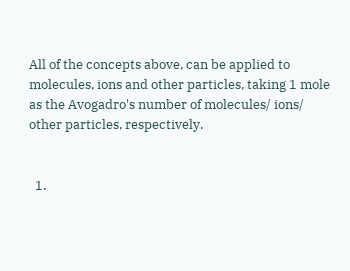All of the concepts above, can be applied to molecules, ions and other particles, taking 1 mole as the Avogadro's number of molecules/ ions/ other particles, respectively.


  1.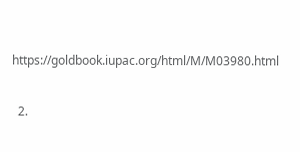https://goldbook.iupac.org/html/M/M03980.html

  2.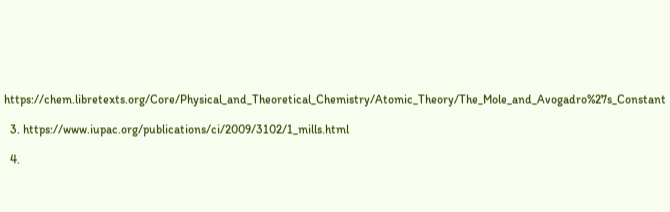https://chem.libretexts.org/Core/Physical_and_Theoretical_Chemistry/Atomic_Theory/The_Mole_and_Avogadro%27s_Constant

  3. https://www.iupac.org/publications/ci/2009/3102/1_mills.html

  4.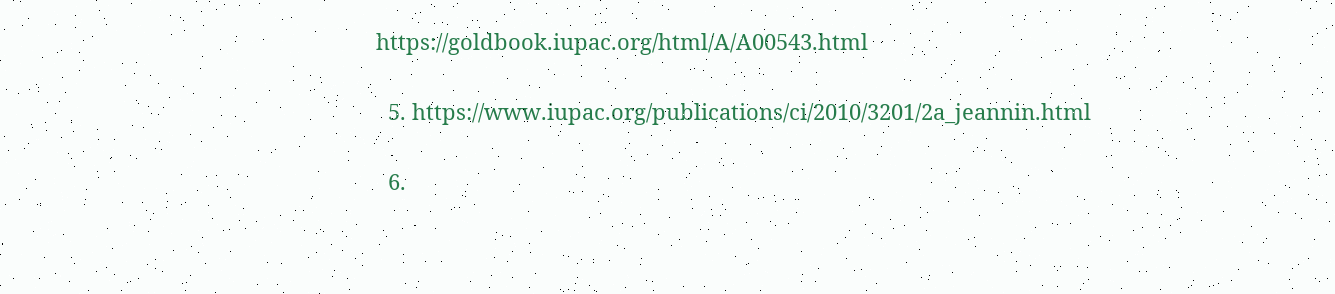https://goldbook.iupac.org/html/A/A00543.html

  5. https://www.iupac.org/publications/ci/2010/3201/2a_jeannin.html

  6.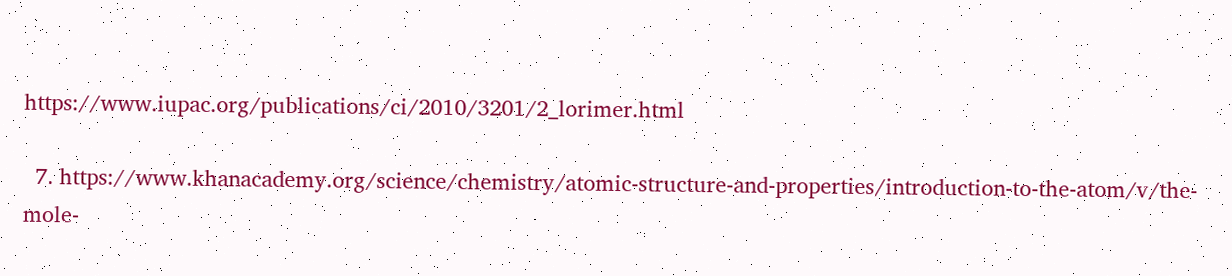https://www.iupac.org/publications/ci/2010/3201/2_lorimer.html

  7. https://www.khanacademy.org/science/chemistry/atomic-structure-and-properties/introduction-to-the-atom/v/the-mole-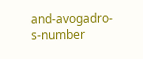and-avogadro-s-number